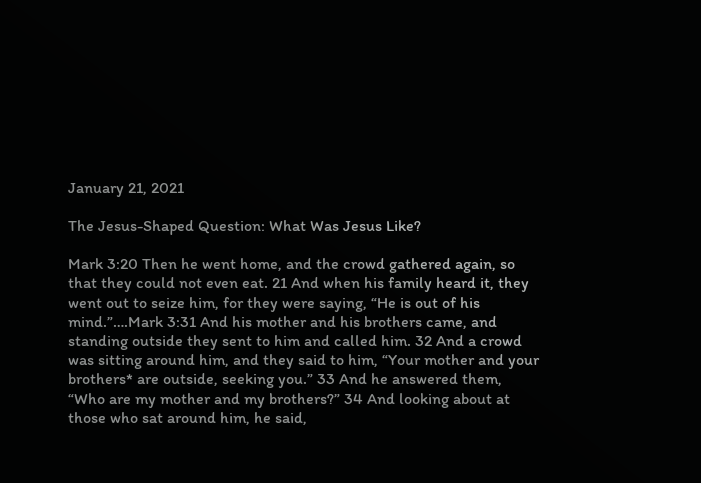January 21, 2021

The Jesus-Shaped Question: What Was Jesus Like?

Mark 3:20 Then he went home, and the crowd gathered again, so that they could not even eat. 21 And when his family heard it, they went out to seize him, for they were saying, “He is out of his mind.”….Mark 3:31 And his mother and his brothers came, and standing outside they sent to him and called him. 32 And a crowd was sitting around him, and they said to him, “Your mother and your brothers* are outside, seeking you.” 33 And he answered them, “Who are my mother and my brothers?” 34 And looking about at those who sat around him, he said,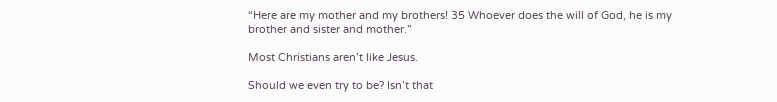“Here are my mother and my brothers! 35 Whoever does the will of God, he is my brother and sister and mother.”

Most Christians aren’t like Jesus.

Should we even try to be? Isn’t that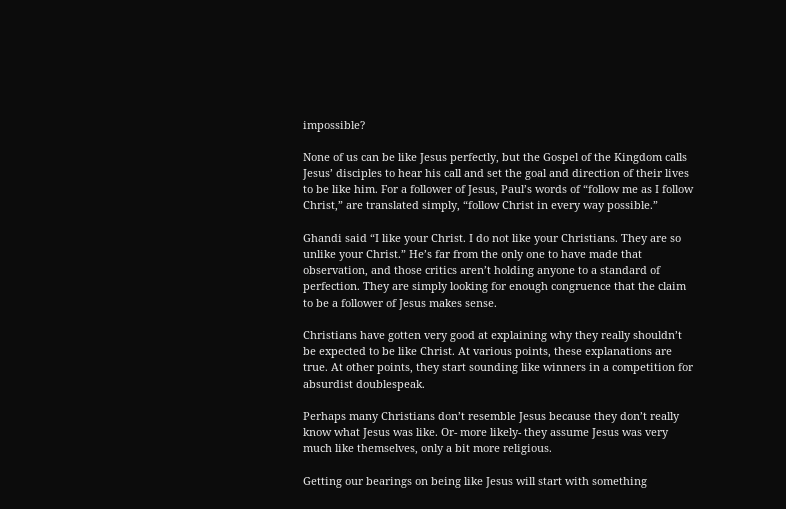impossible?

None of us can be like Jesus perfectly, but the Gospel of the Kingdom calls Jesus’ disciples to hear his call and set the goal and direction of their lives to be like him. For a follower of Jesus, Paul’s words of “follow me as I follow Christ,” are translated simply, “follow Christ in every way possible.”

Ghandi said “I like your Christ. I do not like your Christians. They are so unlike your Christ.” He’s far from the only one to have made that observation, and those critics aren’t holding anyone to a standard of perfection. They are simply looking for enough congruence that the claim to be a follower of Jesus makes sense.

Christians have gotten very good at explaining why they really shouldn’t be expected to be like Christ. At various points, these explanations are true. At other points, they start sounding like winners in a competition for absurdist doublespeak.

Perhaps many Christians don’t resemble Jesus because they don’t really know what Jesus was like. Or- more likely- they assume Jesus was very much like themselves, only a bit more religious.

Getting our bearings on being like Jesus will start with something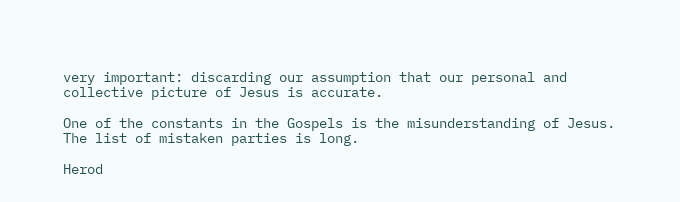very important: discarding our assumption that our personal and collective picture of Jesus is accurate.

One of the constants in the Gospels is the misunderstanding of Jesus. The list of mistaken parties is long.

Herod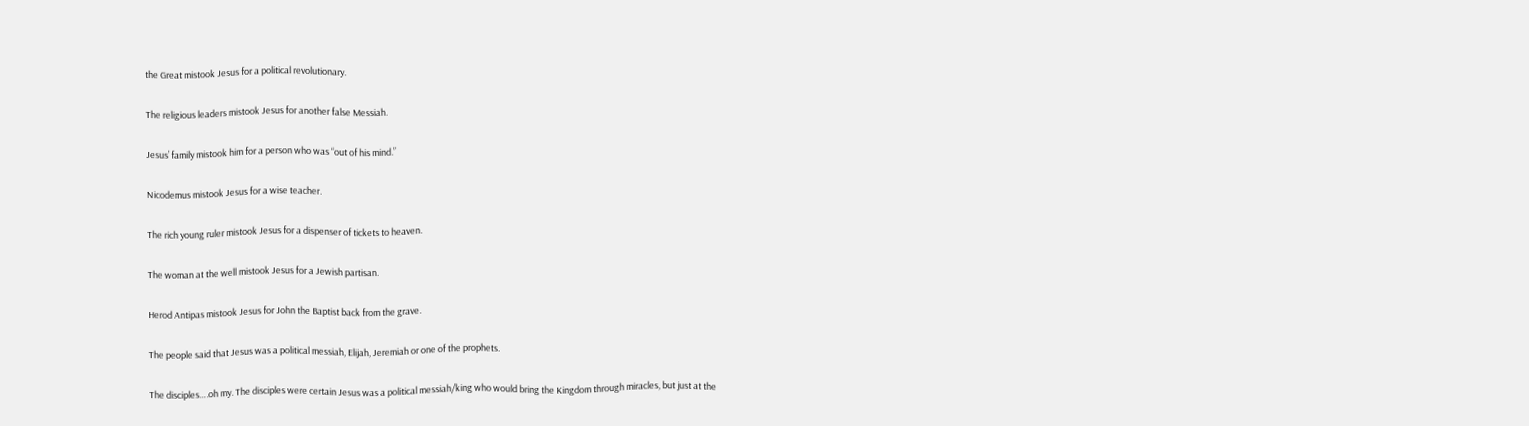the Great mistook Jesus for a political revolutionary.

The religious leaders mistook Jesus for another false Messiah.

Jesus’ family mistook him for a person who was “out of his mind.”

Nicodemus mistook Jesus for a wise teacher.

The rich young ruler mistook Jesus for a dispenser of tickets to heaven.

The woman at the well mistook Jesus for a Jewish partisan.

Herod Antipas mistook Jesus for John the Baptist back from the grave.

The people said that Jesus was a political messiah, Elijah, Jeremiah or one of the prophets.

The disciples….oh my. The disciples were certain Jesus was a political messiah/king who would bring the Kingdom through miracles, but just at the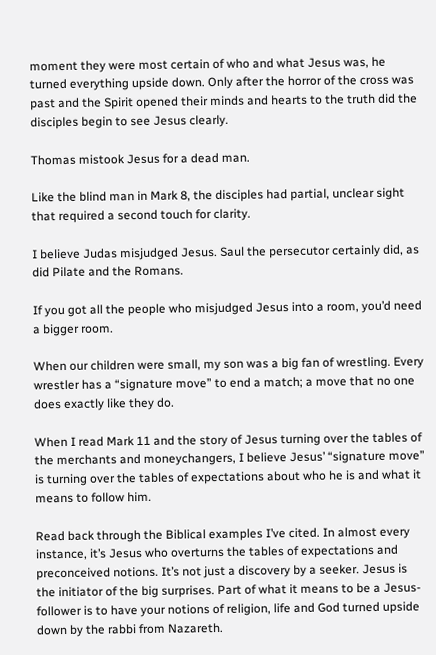moment they were most certain of who and what Jesus was, he turned everything upside down. Only after the horror of the cross was past and the Spirit opened their minds and hearts to the truth did the disciples begin to see Jesus clearly.

Thomas mistook Jesus for a dead man.

Like the blind man in Mark 8, the disciples had partial, unclear sight that required a second touch for clarity.

I believe Judas misjudged Jesus. Saul the persecutor certainly did, as did Pilate and the Romans.

If you got all the people who misjudged Jesus into a room, you’d need a bigger room.

When our children were small, my son was a big fan of wrestling. Every wrestler has a “signature move” to end a match; a move that no one does exactly like they do.

When I read Mark 11 and the story of Jesus turning over the tables of the merchants and moneychangers, I believe Jesus’ “signature move” is turning over the tables of expectations about who he is and what it means to follow him.

Read back through the Biblical examples I’ve cited. In almost every instance, it’s Jesus who overturns the tables of expectations and preconceived notions. It’s not just a discovery by a seeker. Jesus is the initiator of the big surprises. Part of what it means to be a Jesus-follower is to have your notions of religion, life and God turned upside down by the rabbi from Nazareth.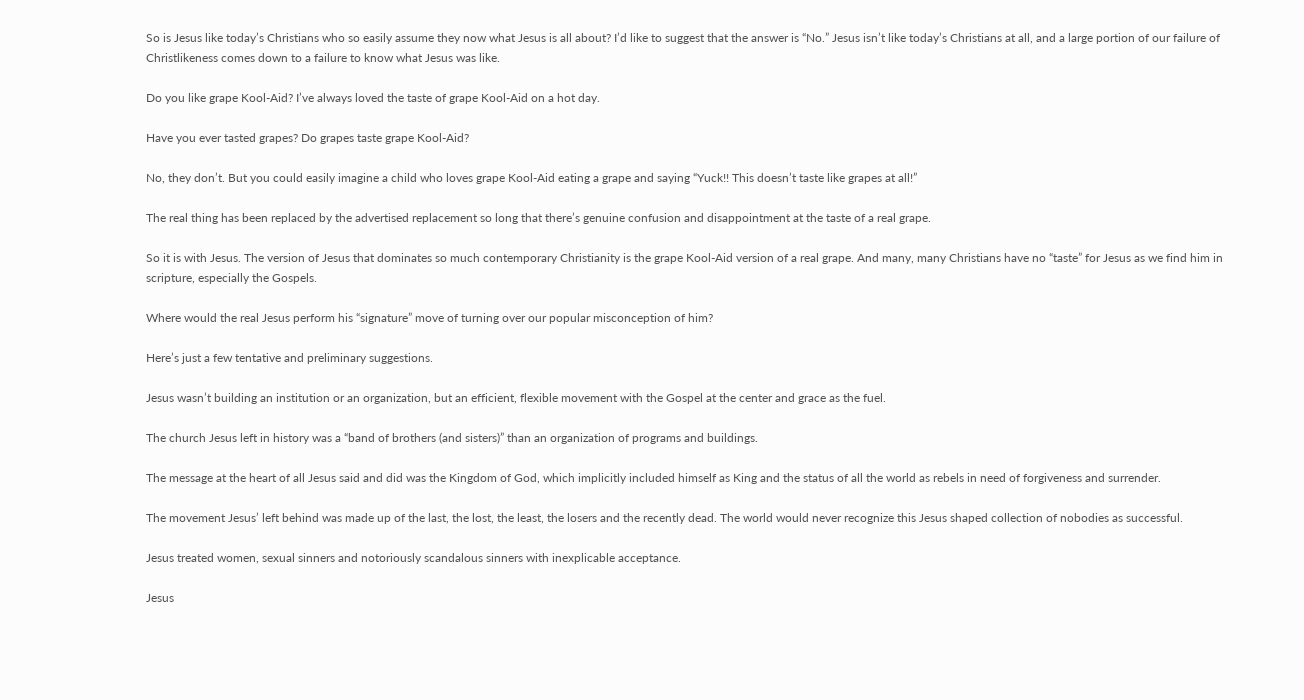So is Jesus like today’s Christians who so easily assume they now what Jesus is all about? I’d like to suggest that the answer is “No.” Jesus isn’t like today’s Christians at all, and a large portion of our failure of Christlikeness comes down to a failure to know what Jesus was like.

Do you like grape Kool-Aid? I’ve always loved the taste of grape Kool-Aid on a hot day.

Have you ever tasted grapes? Do grapes taste grape Kool-Aid?

No, they don’t. But you could easily imagine a child who loves grape Kool-Aid eating a grape and saying “Yuck!! This doesn’t taste like grapes at all!”

The real thing has been replaced by the advertised replacement so long that there’s genuine confusion and disappointment at the taste of a real grape.

So it is with Jesus. The version of Jesus that dominates so much contemporary Christianity is the grape Kool-Aid version of a real grape. And many, many Christians have no “taste” for Jesus as we find him in scripture, especially the Gospels.

Where would the real Jesus perform his “signature” move of turning over our popular misconception of him?

Here’s just a few tentative and preliminary suggestions.

Jesus wasn’t building an institution or an organization, but an efficient, flexible movement with the Gospel at the center and grace as the fuel.

The church Jesus left in history was a “band of brothers (and sisters)” than an organization of programs and buildings.

The message at the heart of all Jesus said and did was the Kingdom of God, which implicitly included himself as King and the status of all the world as rebels in need of forgiveness and surrender.

The movement Jesus’ left behind was made up of the last, the lost, the least, the losers and the recently dead. The world would never recognize this Jesus shaped collection of nobodies as successful.

Jesus treated women, sexual sinners and notoriously scandalous sinners with inexplicable acceptance.

Jesus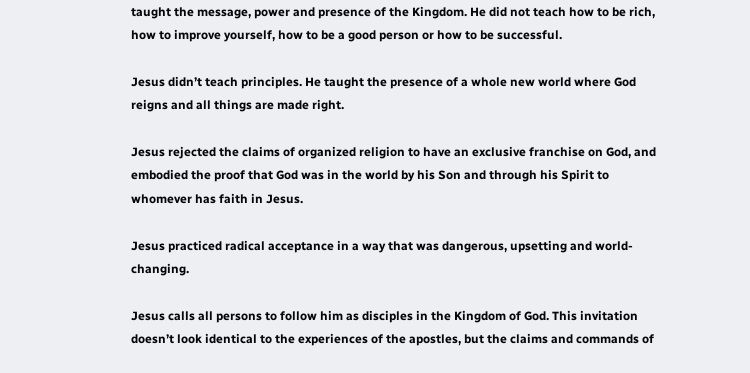taught the message, power and presence of the Kingdom. He did not teach how to be rich, how to improve yourself, how to be a good person or how to be successful.

Jesus didn’t teach principles. He taught the presence of a whole new world where God reigns and all things are made right.

Jesus rejected the claims of organized religion to have an exclusive franchise on God, and embodied the proof that God was in the world by his Son and through his Spirit to whomever has faith in Jesus.

Jesus practiced radical acceptance in a way that was dangerous, upsetting and world-changing.

Jesus calls all persons to follow him as disciples in the Kingdom of God. This invitation doesn’t look identical to the experiences of the apostles, but the claims and commands of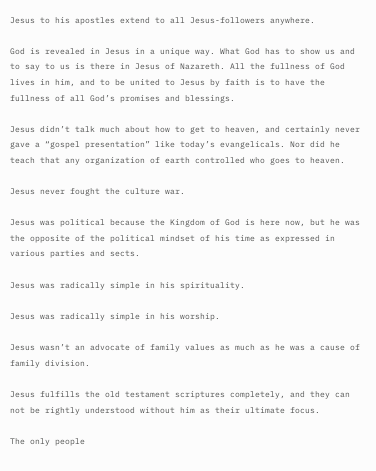Jesus to his apostles extend to all Jesus-followers anywhere.

God is revealed in Jesus in a unique way. What God has to show us and to say to us is there in Jesus of Nazareth. All the fullness of God lives in him, and to be united to Jesus by faith is to have the fullness of all God’s promises and blessings.

Jesus didn’t talk much about how to get to heaven, and certainly never gave a “gospel presentation” like today’s evangelicals. Nor did he teach that any organization of earth controlled who goes to heaven.

Jesus never fought the culture war.

Jesus was political because the Kingdom of God is here now, but he was the opposite of the political mindset of his time as expressed in various parties and sects.

Jesus was radically simple in his spirituality.

Jesus was radically simple in his worship.

Jesus wasn’t an advocate of family values as much as he was a cause of family division.

Jesus fulfills the old testament scriptures completely, and they can not be rightly understood without him as their ultimate focus.

The only people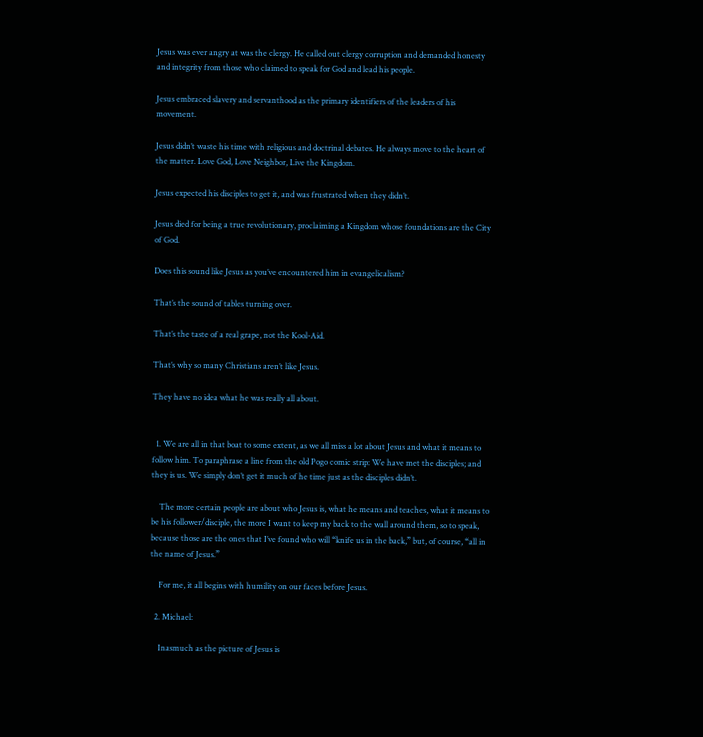Jesus was ever angry at was the clergy. He called out clergy corruption and demanded honesty and integrity from those who claimed to speak for God and lead his people.

Jesus embraced slavery and servanthood as the primary identifiers of the leaders of his movement.

Jesus didn’t waste his time with religious and doctrinal debates. He always move to the heart of the matter. Love God, Love Neighbor, Live the Kingdom.

Jesus expected his disciples to get it, and was frustrated when they didn’t.

Jesus died for being a true revolutionary, proclaiming a Kingdom whose foundations are the City of God.

Does this sound like Jesus as you’ve encountered him in evangelicalism?

That’s the sound of tables turning over.

That’s the taste of a real grape, not the Kool-Aid.

That’s why so many Christians aren’t like Jesus.

They have no idea what he was really all about.


  1. We are all in that boat to some extent, as we all miss a lot about Jesus and what it means to follow him. To paraphrase a line from the old Pogo comic strip: We have met the disciples; and they is us. We simply don’t get it much of he time just as the disciples didn’t.

    The more certain people are about who Jesus is, what he means and teaches, what it means to be his follower/disciple, the more I want to keep my back to the wall around them, so to speak, because those are the ones that I’ve found who will “knife us in the back,” but, of course, “all in the name of Jesus.”

    For me, it all begins with humility on our faces before Jesus.

  2. Michael:

    Inasmuch as the picture of Jesus is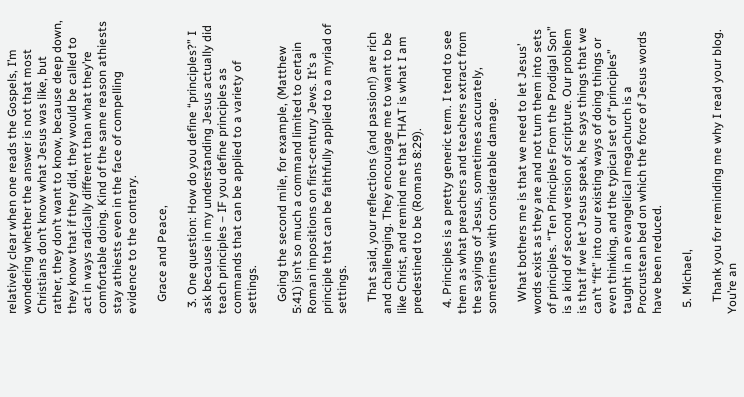relatively clear when one reads the Gospels, I’m wondering whether the answer is not that most Christians don’t know what Jesus was like, but rather, they don’t want to know, because deep down, they know that if they did, they would be called to act in ways radically different than what they’re comfortable doing. Kind of the same reason athiests stay athiests even in the face of compelling evidence to the contrary.

    Grace and Peace,

  3. One question: How do you define “principles?” I ask because in my understanding Jesus actually did teach principles – IF you define principles as commands that can be applied to a variety of settings.

    Going the second mile, for example, (Matthew 5:41) isn’t so much a command limited to certain Roman impositions on first-century Jews. It’s a principle that can be faithfully applied to a myriad of settings.

    That said, your reflections (and passion!) are rich and challenging. They encourage me to want to be like Christ, and remind me that THAT is what I am predestined to be (Romans 8:29).

  4. Principles is a pretty generic term. I tend to see them as what preachers and teachers extract from the sayings of Jesus, sometimes accurately, sometimes with considerable damage.

    What bothers me is that we need to let Jesus’ words exist as they are and not turn them into sets of principles. “Ten Principles From the Prodigal Son” is a kind of second version of scripture. Our problem is that if we let Jesus speak, he says things that we can’t “fit” into our existing ways of doing things or even thinking, and the typical set of “principles” taught in an evangelical megachurch is a Procrustean bed on which the force of Jesus words have been reduced.

  5. Michael,

    Thank you for reminding me why I read your blog. You’re an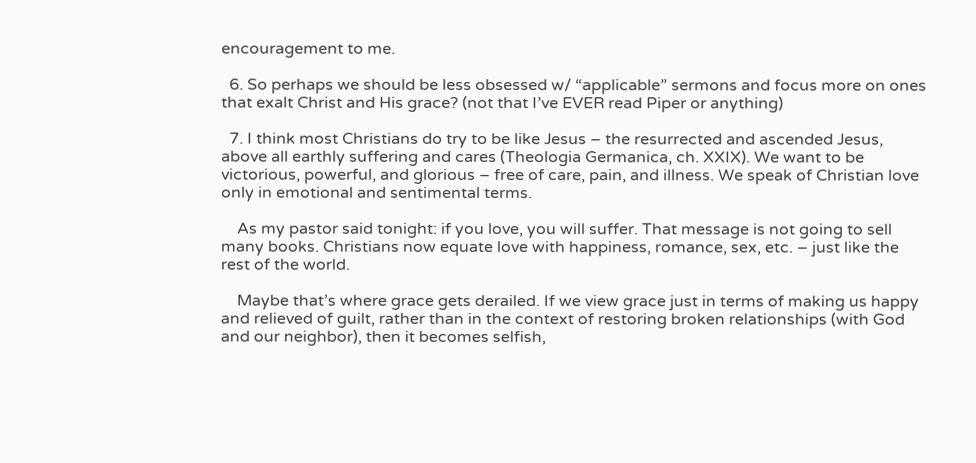encouragement to me.

  6. So perhaps we should be less obsessed w/ “applicable” sermons and focus more on ones that exalt Christ and His grace? (not that I’ve EVER read Piper or anything)

  7. I think most Christians do try to be like Jesus – the resurrected and ascended Jesus, above all earthly suffering and cares (Theologia Germanica, ch. XXIX). We want to be victorious, powerful, and glorious – free of care, pain, and illness. We speak of Christian love only in emotional and sentimental terms.

    As my pastor said tonight: if you love, you will suffer. That message is not going to sell many books. Christians now equate love with happiness, romance, sex, etc. – just like the rest of the world.

    Maybe that’s where grace gets derailed. If we view grace just in terms of making us happy and relieved of guilt, rather than in the context of restoring broken relationships (with God and our neighbor), then it becomes selfish,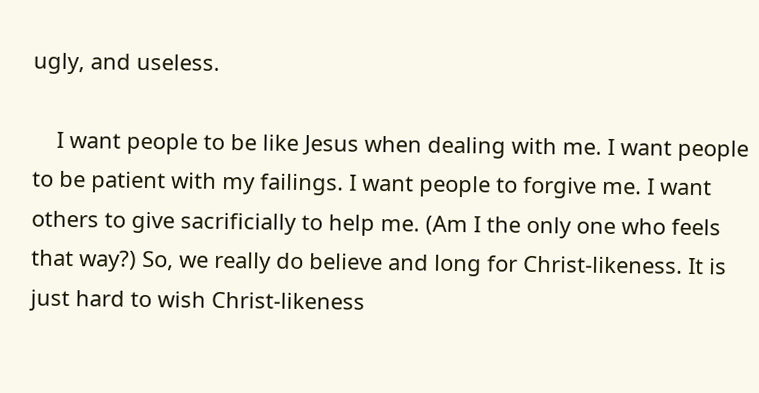ugly, and useless.

    I want people to be like Jesus when dealing with me. I want people to be patient with my failings. I want people to forgive me. I want others to give sacrificially to help me. (Am I the only one who feels that way?) So, we really do believe and long for Christ-likeness. It is just hard to wish Christ-likeness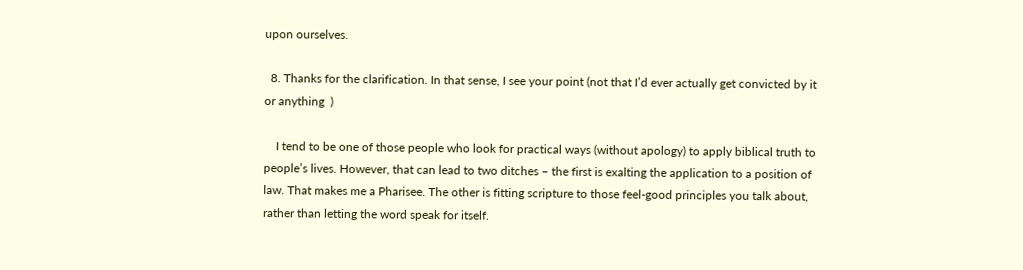upon ourselves.

  8. Thanks for the clarification. In that sense, I see your point (not that I’d ever actually get convicted by it or anything  )

    I tend to be one of those people who look for practical ways (without apology) to apply biblical truth to people’s lives. However, that can lead to two ditches – the first is exalting the application to a position of law. That makes me a Pharisee. The other is fitting scripture to those feel-good principles you talk about, rather than letting the word speak for itself.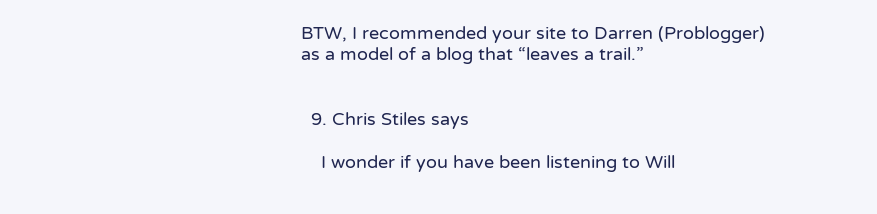BTW, I recommended your site to Darren (Problogger) as a model of a blog that “leaves a trail.”


  9. Chris Stiles says

    I wonder if you have been listening to Will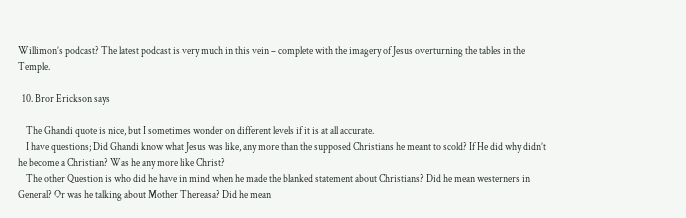Willimon’s podcast? The latest podcast is very much in this vein – complete with the imagery of Jesus overturning the tables in the Temple.

  10. Bror Erickson says

    The Ghandi quote is nice, but I sometimes wonder on different levels if it is at all accurate.
    I have questions; Did Ghandi know what Jesus was like, any more than the supposed Christians he meant to scold? If He did why didn’t he become a Christian? Was he any more like Christ?
    The other Question is who did he have in mind when he made the blanked statement about Christians? Did he mean westerners in General? Or was he talking about Mother Thereasa? Did he mean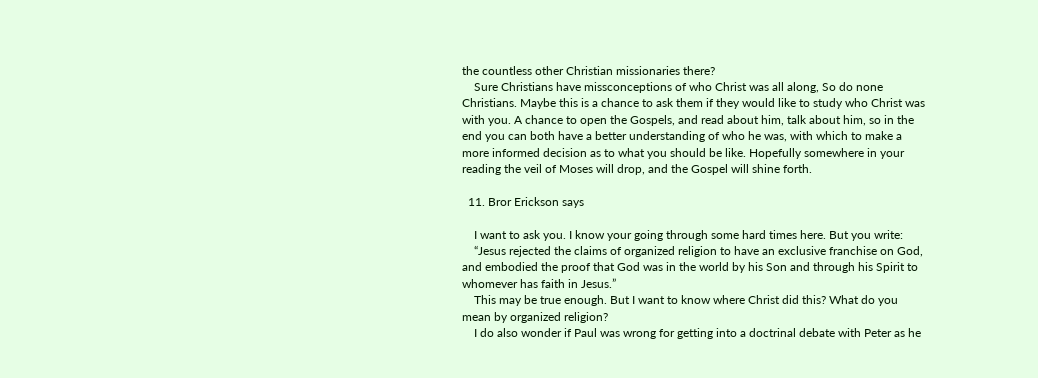the countless other Christian missionaries there?
    Sure Christians have missconceptions of who Christ was all along, So do none Christians. Maybe this is a chance to ask them if they would like to study who Christ was with you. A chance to open the Gospels, and read about him, talk about him, so in the end you can both have a better understanding of who he was, with which to make a more informed decision as to what you should be like. Hopefully somewhere in your reading the veil of Moses will drop, and the Gospel will shine forth.

  11. Bror Erickson says

    I want to ask you. I know your going through some hard times here. But you write:
    “Jesus rejected the claims of organized religion to have an exclusive franchise on God, and embodied the proof that God was in the world by his Son and through his Spirit to whomever has faith in Jesus.”
    This may be true enough. But I want to know where Christ did this? What do you mean by organized religion?
    I do also wonder if Paul was wrong for getting into a doctrinal debate with Peter as he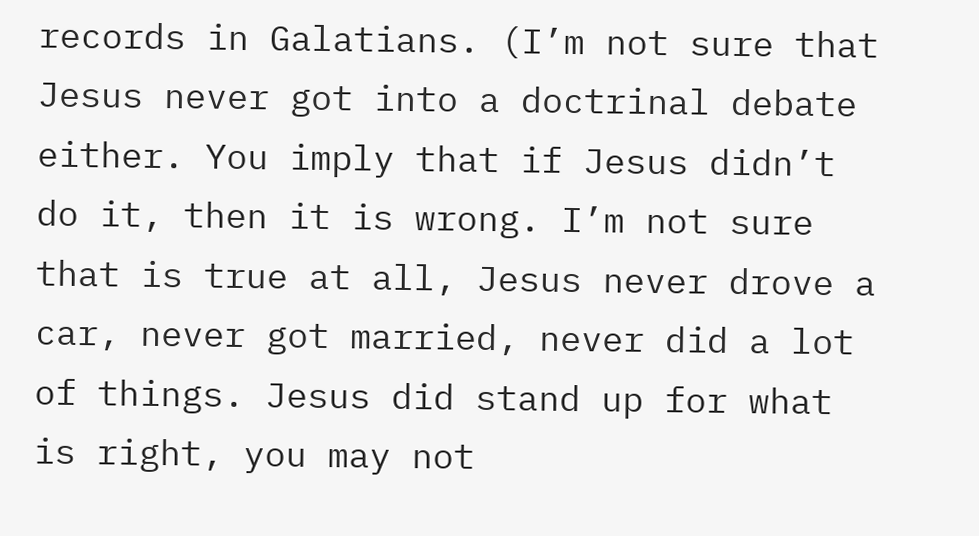records in Galatians. (I’m not sure that Jesus never got into a doctrinal debate either. You imply that if Jesus didn’t do it, then it is wrong. I’m not sure that is true at all, Jesus never drove a car, never got married, never did a lot of things. Jesus did stand up for what is right, you may not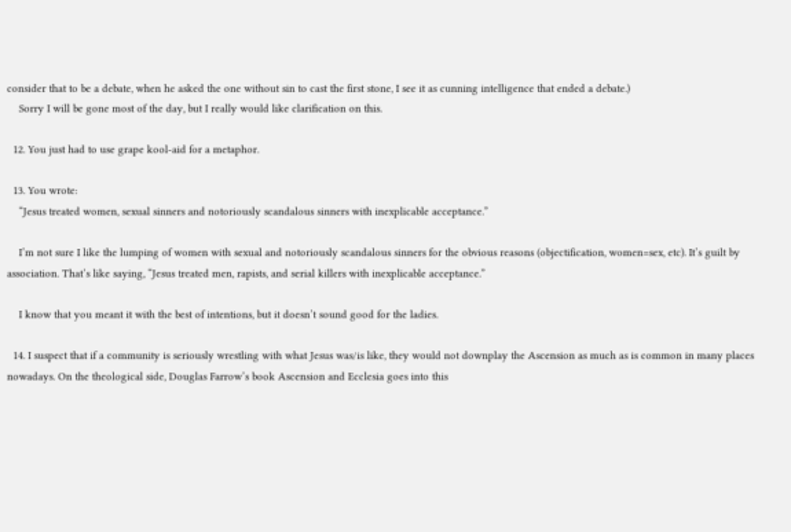consider that to be a debate, when he asked the one without sin to cast the first stone, I see it as cunning intelligence that ended a debate.)
    Sorry I will be gone most of the day, but I really would like clarification on this.

  12. You just had to use grape kool-aid for a metaphor.

  13. You wrote:
    “Jesus treated women, sexual sinners and notoriously scandalous sinners with inexplicable acceptance.”

    I’m not sure I like the lumping of women with sexual and notoriously scandalous sinners for the obvious reasons (objectification, women=sex, etc). It’s guilt by association. That’s like saying, “Jesus treated men, rapists, and serial killers with inexplicable acceptance.”

    I know that you meant it with the best of intentions, but it doesn’t sound good for the ladies.

  14. I suspect that if a community is seriously wrestling with what Jesus was/is like, they would not downplay the Ascension as much as is common in many places nowadays. On the theological side, Douglas Farrow’s book Ascension and Ecclesia goes into this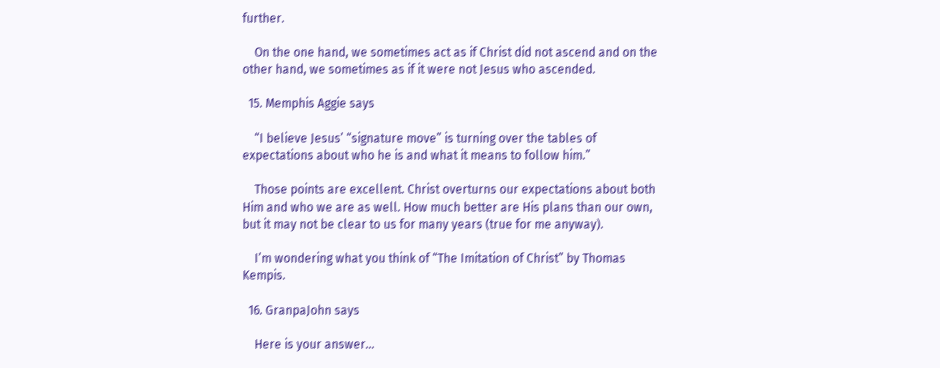further.

    On the one hand, we sometimes act as if Christ did not ascend and on the other hand, we sometimes as if it were not Jesus who ascended.

  15. Memphis Aggie says

    “I believe Jesus’ “signature move” is turning over the tables of expectations about who he is and what it means to follow him.”

    Those points are excellent. Christ overturns our expectations about both Him and who we are as well. How much better are His plans than our own, but it may not be clear to us for many years (true for me anyway).

    I’m wondering what you think of “The Imitation of Christ” by Thomas Kempis.

  16. GranpaJohn says

    Here is your answer…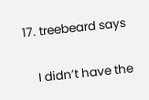17. treebeard says

    I didn’t have the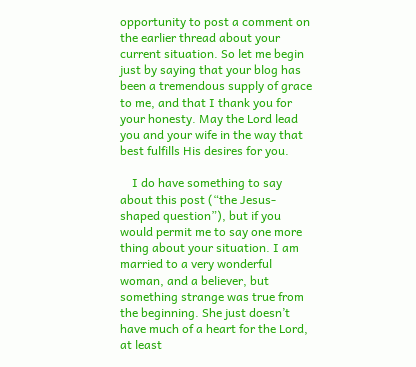opportunity to post a comment on the earlier thread about your current situation. So let me begin just by saying that your blog has been a tremendous supply of grace to me, and that I thank you for your honesty. May the Lord lead you and your wife in the way that best fulfills His desires for you.

    I do have something to say about this post (“the Jesus-shaped question”), but if you would permit me to say one more thing about your situation. I am married to a very wonderful woman, and a believer, but something strange was true from the beginning. She just doesn’t have much of a heart for the Lord, at least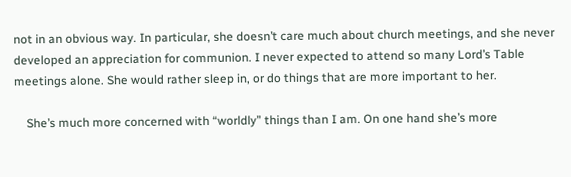not in an obvious way. In particular, she doesn’t care much about church meetings, and she never developed an appreciation for communion. I never expected to attend so many Lord’s Table meetings alone. She would rather sleep in, or do things that are more important to her.

    She’s much more concerned with “worldly” things than I am. On one hand she’s more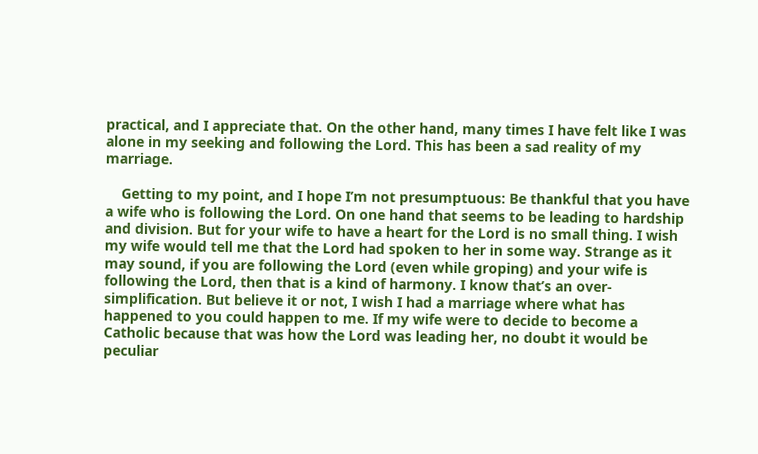practical, and I appreciate that. On the other hand, many times I have felt like I was alone in my seeking and following the Lord. This has been a sad reality of my marriage.

    Getting to my point, and I hope I’m not presumptuous: Be thankful that you have a wife who is following the Lord. On one hand that seems to be leading to hardship and division. But for your wife to have a heart for the Lord is no small thing. I wish my wife would tell me that the Lord had spoken to her in some way. Strange as it may sound, if you are following the Lord (even while groping) and your wife is following the Lord, then that is a kind of harmony. I know that’s an over-simplification. But believe it or not, I wish I had a marriage where what has happened to you could happen to me. If my wife were to decide to become a Catholic because that was how the Lord was leading her, no doubt it would be peculiar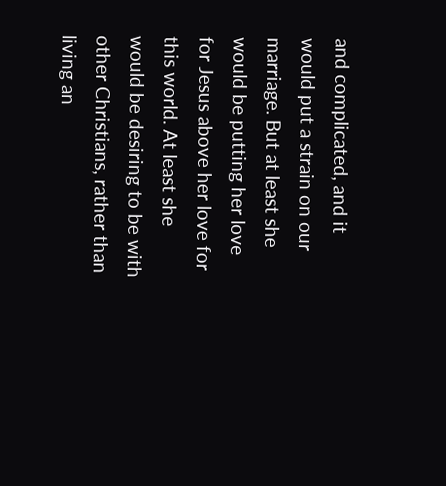and complicated, and it would put a strain on our marriage. But at least she would be putting her love for Jesus above her love for this world. At least she would be desiring to be with other Christians, rather than living an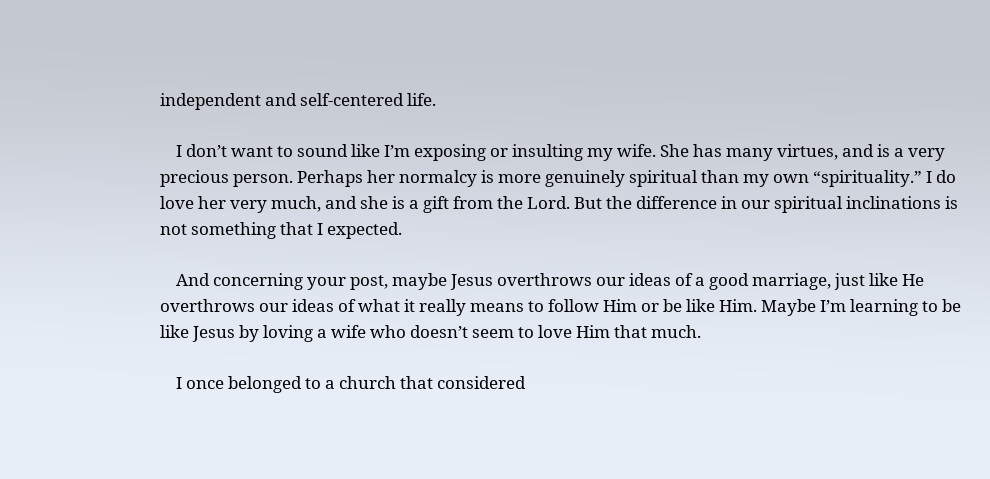independent and self-centered life.

    I don’t want to sound like I’m exposing or insulting my wife. She has many virtues, and is a very precious person. Perhaps her normalcy is more genuinely spiritual than my own “spirituality.” I do love her very much, and she is a gift from the Lord. But the difference in our spiritual inclinations is not something that I expected.

    And concerning your post, maybe Jesus overthrows our ideas of a good marriage, just like He overthrows our ideas of what it really means to follow Him or be like Him. Maybe I’m learning to be like Jesus by loving a wife who doesn’t seem to love Him that much.

    I once belonged to a church that considered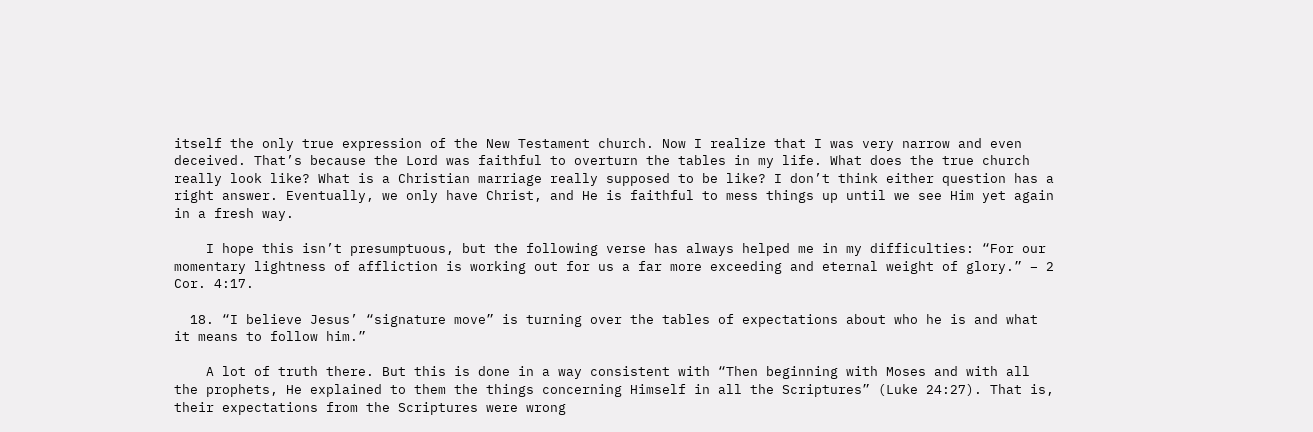itself the only true expression of the New Testament church. Now I realize that I was very narrow and even deceived. That’s because the Lord was faithful to overturn the tables in my life. What does the true church really look like? What is a Christian marriage really supposed to be like? I don’t think either question has a right answer. Eventually, we only have Christ, and He is faithful to mess things up until we see Him yet again in a fresh way.

    I hope this isn’t presumptuous, but the following verse has always helped me in my difficulties: “For our momentary lightness of affliction is working out for us a far more exceeding and eternal weight of glory.” – 2 Cor. 4:17.

  18. “I believe Jesus’ “signature move” is turning over the tables of expectations about who he is and what it means to follow him.”

    A lot of truth there. But this is done in a way consistent with “Then beginning with Moses and with all the prophets, He explained to them the things concerning Himself in all the Scriptures” (Luke 24:27). That is, their expectations from the Scriptures were wrong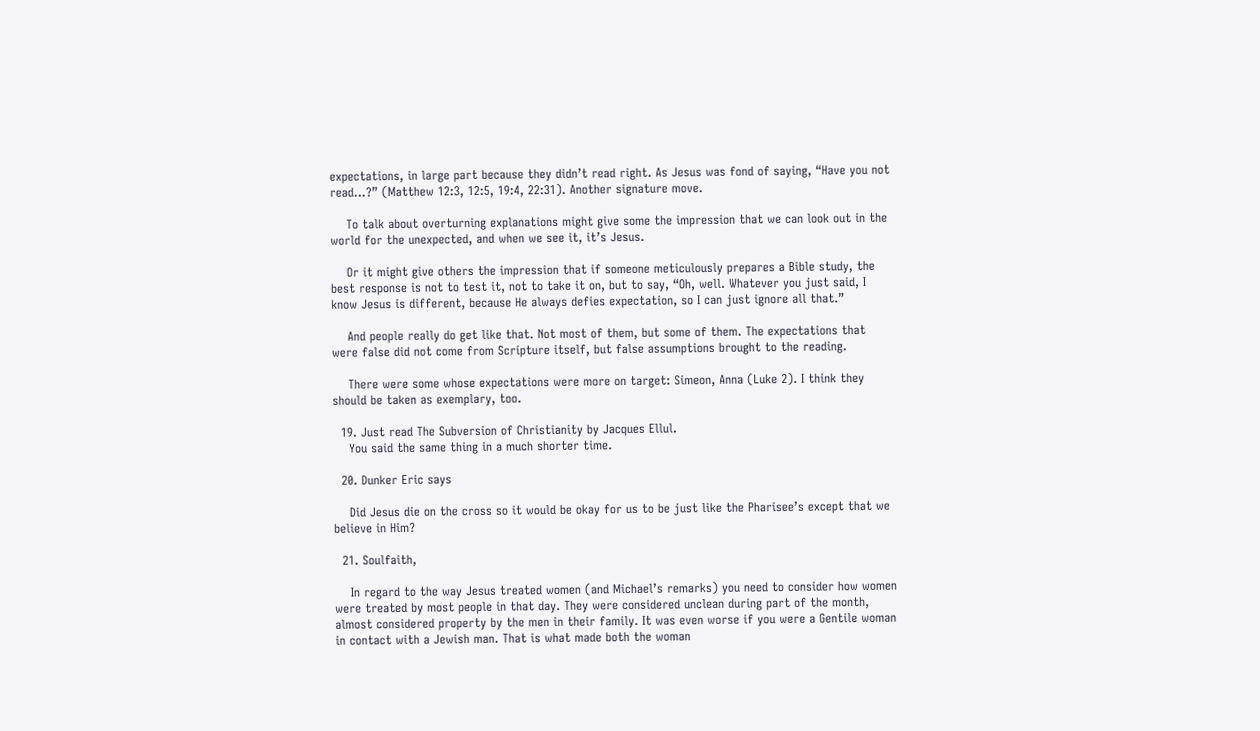expectations, in large part because they didn’t read right. As Jesus was fond of saying, “Have you not read…?” (Matthew 12:3, 12:5, 19:4, 22:31). Another signature move.

    To talk about overturning explanations might give some the impression that we can look out in the world for the unexpected, and when we see it, it’s Jesus.

    Or it might give others the impression that if someone meticulously prepares a Bible study, the best response is not to test it, not to take it on, but to say, “Oh, well. Whatever you just said, I know Jesus is different, because He always defies expectation, so I can just ignore all that.”

    And people really do get like that. Not most of them, but some of them. The expectations that were false did not come from Scripture itself, but false assumptions brought to the reading.

    There were some whose expectations were more on target: Simeon, Anna (Luke 2). I think they should be taken as exemplary, too.

  19. Just read The Subversion of Christianity by Jacques Ellul.
    You said the same thing in a much shorter time.

  20. Dunker Eric says

    Did Jesus die on the cross so it would be okay for us to be just like the Pharisee’s except that we believe in Him?

  21. Soulfaith,

    In regard to the way Jesus treated women (and Michael’s remarks) you need to consider how women were treated by most people in that day. They were considered unclean during part of the month, almost considered property by the men in their family. It was even worse if you were a Gentile woman in contact with a Jewish man. That is what made both the woman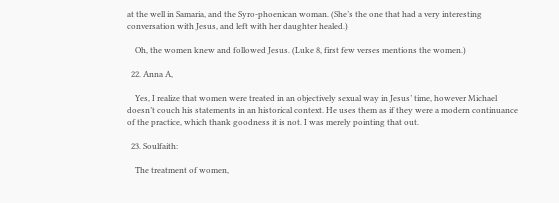at the well in Samaria, and the Syro-phoenican woman. (She’s the one that had a very interesting conversation with Jesus, and left with her daughter healed.)

    Oh, the women knew and followed Jesus. (Luke 8, first few verses mentions the women.)

  22. Anna A,

    Yes, I realize that women were treated in an objectively sexual way in Jesus’ time, however Michael doesn’t couch his statements in an historical context. He uses them as if they were a modern continuance of the practice, which thank goodness it is not. I was merely pointing that out.

  23. Soulfaith:

    The treatment of women,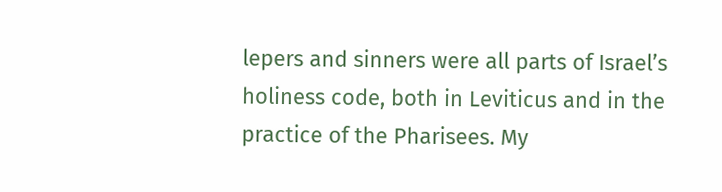lepers and sinners were all parts of Israel’s holiness code, both in Leviticus and in the practice of the Pharisees. My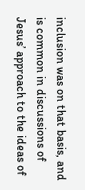inclusion was on that basis, and is common in discussions of Jesus’ approach to the ideas of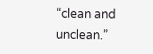“clean and unclean.”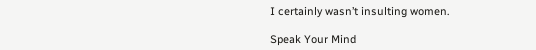I certainly wasn’t insulting women.

Speak Your Mind